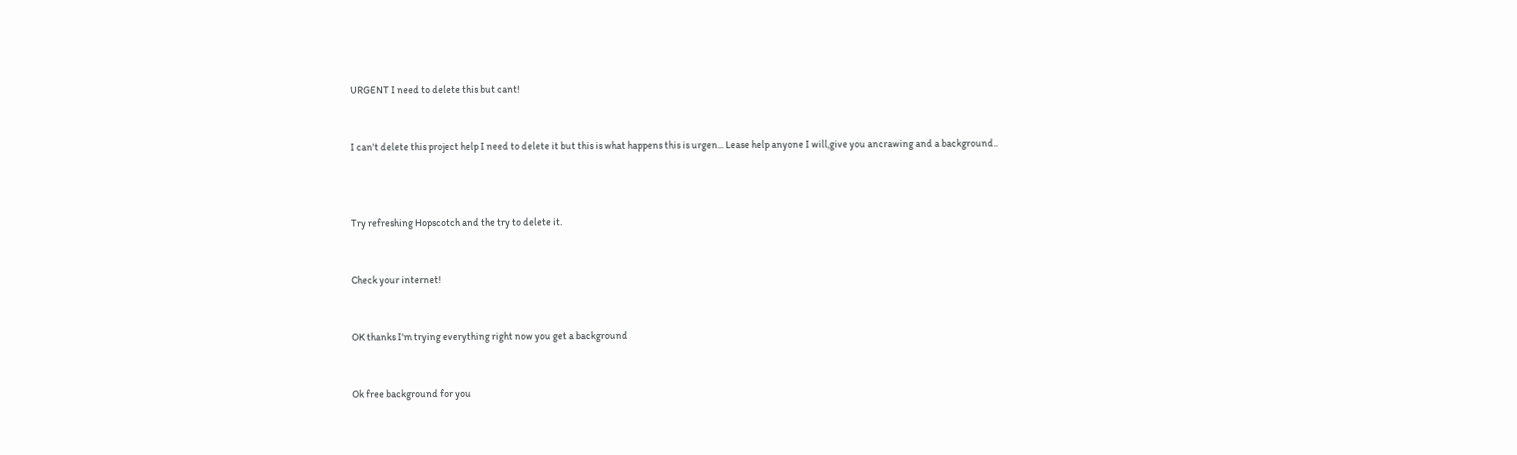URGENT I need to delete this but cant!


I can't delete this project help I need to delete it but this is what happens this is urgen... Lease help anyone I will,give you ancrawing and a background..



Try refreshing Hopscotch and the try to delete it.


Check your internet!


OK thanks I'm trying everything right now you get a background


Ok free background for you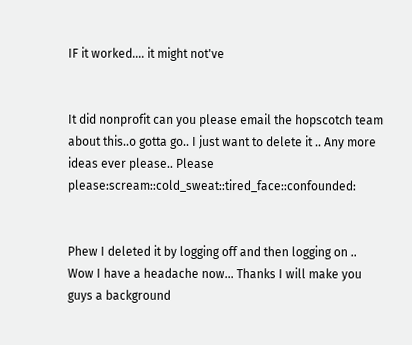IF it worked.... it might not've


It did nonprofit can you please email the hopscotch team about this..o gotta go.. I just want to delete it .. Any more ideas ever please.. Please please:scream::cold_sweat::tired_face::confounded:


Phew I deleted it by logging off and then logging on .. Wow I have a headache now... Thanks I will make you guys a background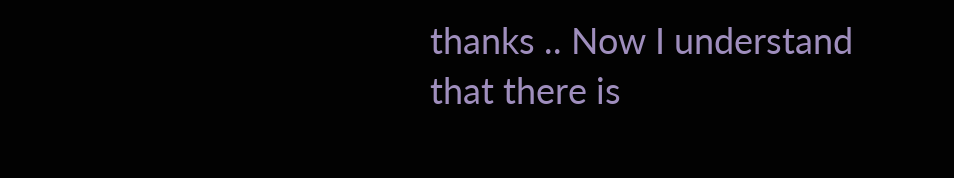thanks .. Now I understand that there is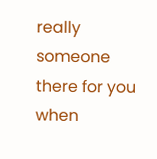really someone there for you when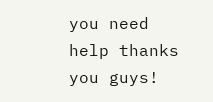you need help thanks you guys!